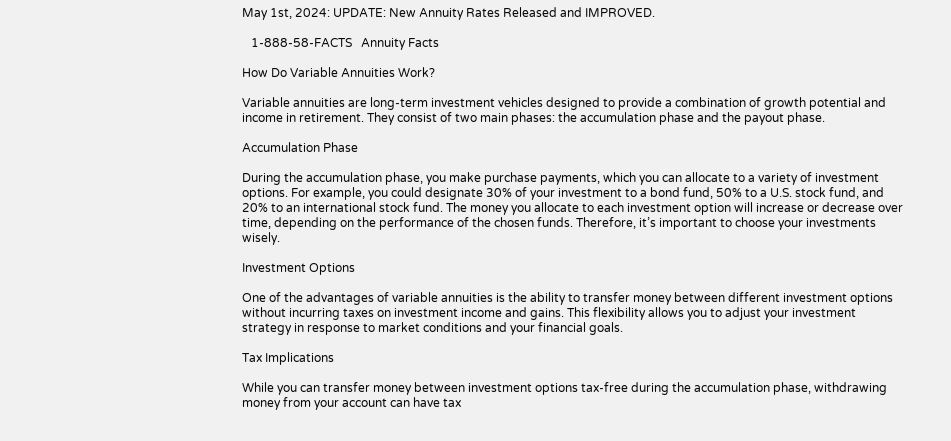May 1st, 2024: UPDATE: New Annuity Rates Released and IMPROVED.

   1-888-58-FACTS   Annuity Facts

How Do Variable Annuities Work?

Variable annuities are long-term investment vehicles designed to provide a combination of growth potential and income in retirement. They consist of two main phases: the accumulation phase and the payout phase.

Accumulation Phase

During the accumulation phase, you make purchase payments, which you can allocate to a variety of investment options. For example, you could designate 30% of your investment to a bond fund, 50% to a U.S. stock fund, and 20% to an international stock fund. The money you allocate to each investment option will increase or decrease over time, depending on the performance of the chosen funds. Therefore, it’s important to choose your investments wisely.

Investment Options

One of the advantages of variable annuities is the ability to transfer money between different investment options without incurring taxes on investment income and gains. This flexibility allows you to adjust your investment strategy in response to market conditions and your financial goals.

Tax Implications

While you can transfer money between investment options tax-free during the accumulation phase, withdrawing money from your account can have tax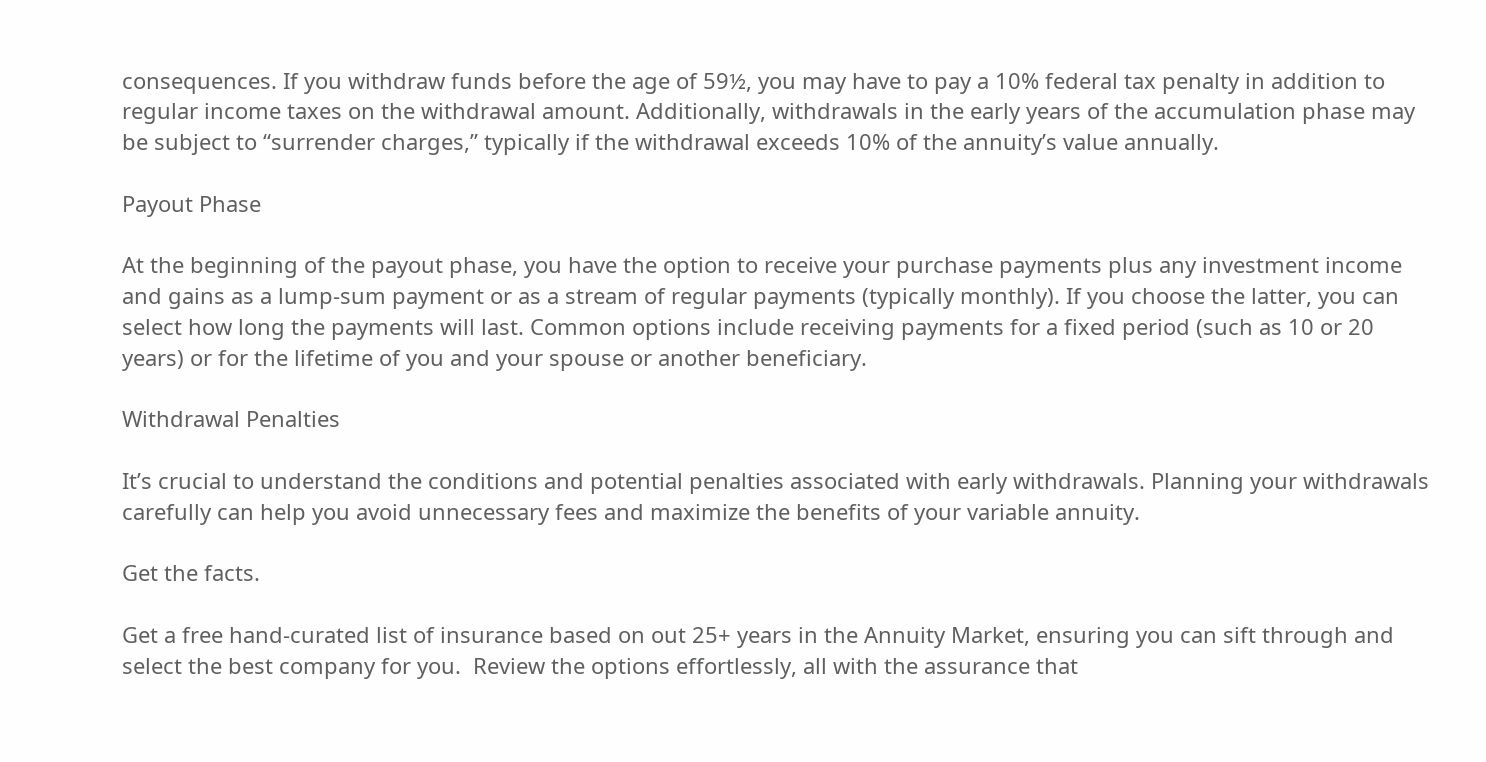consequences. If you withdraw funds before the age of 59½, you may have to pay a 10% federal tax penalty in addition to regular income taxes on the withdrawal amount. Additionally, withdrawals in the early years of the accumulation phase may be subject to “surrender charges,” typically if the withdrawal exceeds 10% of the annuity’s value annually.

Payout Phase

At the beginning of the payout phase, you have the option to receive your purchase payments plus any investment income and gains as a lump-sum payment or as a stream of regular payments (typically monthly). If you choose the latter, you can select how long the payments will last. Common options include receiving payments for a fixed period (such as 10 or 20 years) or for the lifetime of you and your spouse or another beneficiary.

Withdrawal Penalties

It’s crucial to understand the conditions and potential penalties associated with early withdrawals. Planning your withdrawals carefully can help you avoid unnecessary fees and maximize the benefits of your variable annuity.

Get the facts.

Get a free hand-curated list of insurance based on out 25+ years in the Annuity Market, ensuring you can sift through and select the best company for you.  Review the options effortlessly, all with the assurance that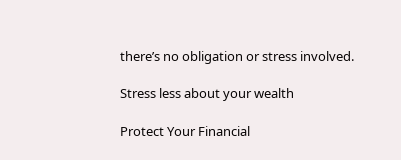there’s no obligation or stress involved.

Stress less about your wealth

Protect Your Financial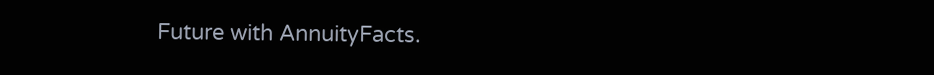Future with AnnuityFacts.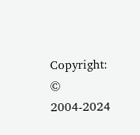Copyright: © 2004-2024